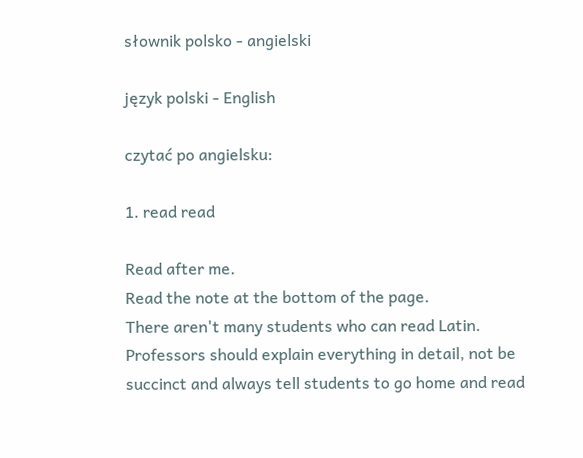słownik polsko - angielski

język polski - English

czytać po angielsku:

1. read read

Read after me.
Read the note at the bottom of the page.
There aren't many students who can read Latin.
Professors should explain everything in detail, not be succinct and always tell students to go home and read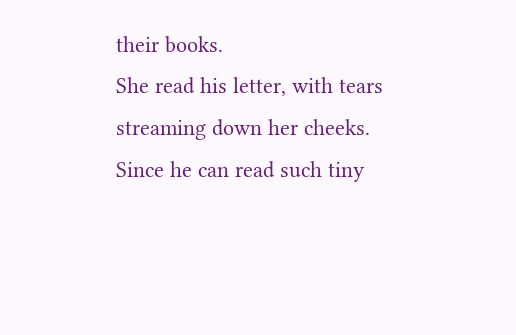their books.
She read his letter, with tears streaming down her cheeks.
Since he can read such tiny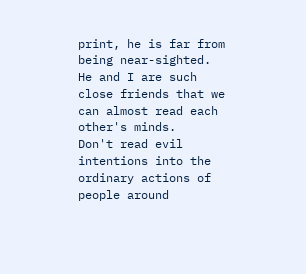print, he is far from being near-sighted.
He and I are such close friends that we can almost read each other's minds.
Don't read evil intentions into the ordinary actions of people around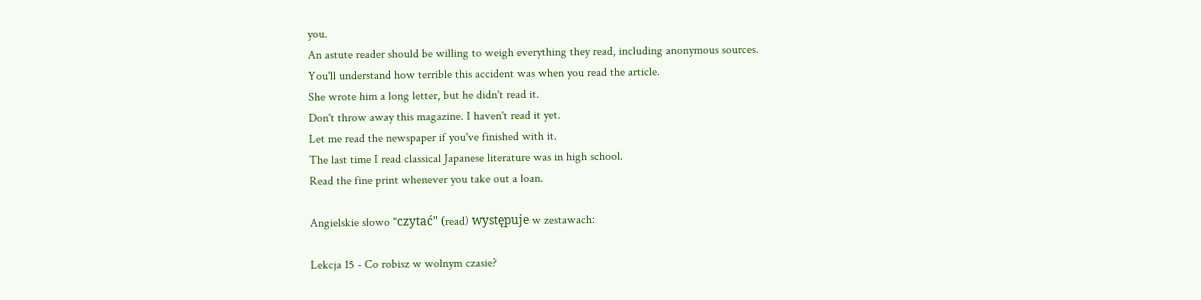you.
An astute reader should be willing to weigh everything they read, including anonymous sources.
You'll understand how terrible this accident was when you read the article.
She wrote him a long letter, but he didn't read it.
Don't throw away this magazine. I haven't read it yet.
Let me read the newspaper if you've finished with it.
The last time I read classical Japanese literature was in high school.
Read the fine print whenever you take out a loan.

Angielskie słowo "czytać" (read) występuje w zestawach:

Lekcja 15 - Co robisz w wolnym czasie?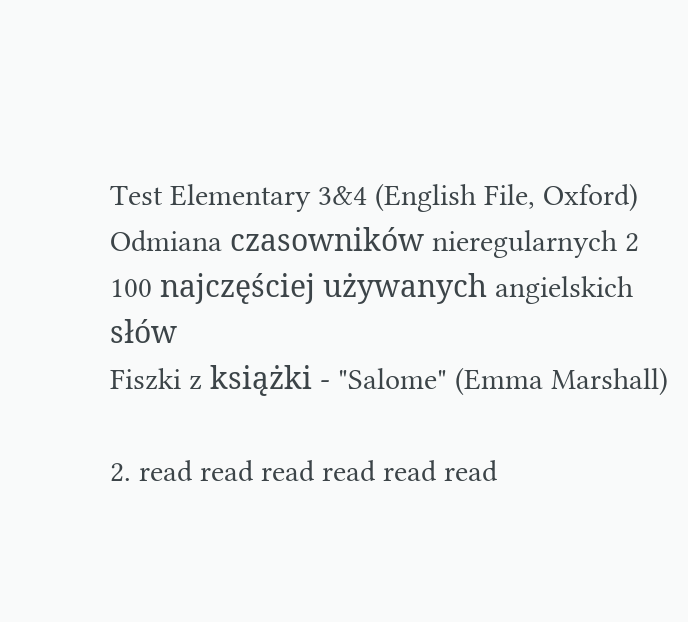Test Elementary 3&4 (English File, Oxford)
Odmiana czasowników nieregularnych 2
100 najczęściej używanych angielskich słów
Fiszki z książki - "Salome" (Emma Marshall)

2. read read read read read read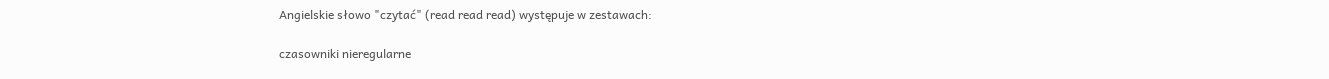Angielskie słowo "czytać" (read read read) występuje w zestawach:

czasowniki nieregularne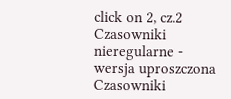click on 2, cz.2
Czasowniki nieregularne - wersja uproszczona
Czasowniki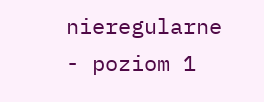nieregularne - poziom 1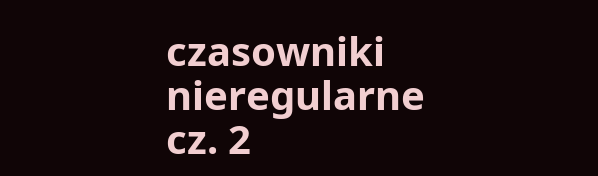czasowniki nieregularne cz. 2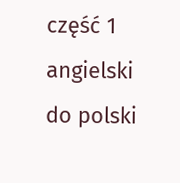część 1 angielski do polski